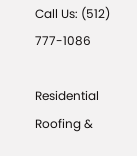Call Us: (512) 777-1086

Residential Roofing &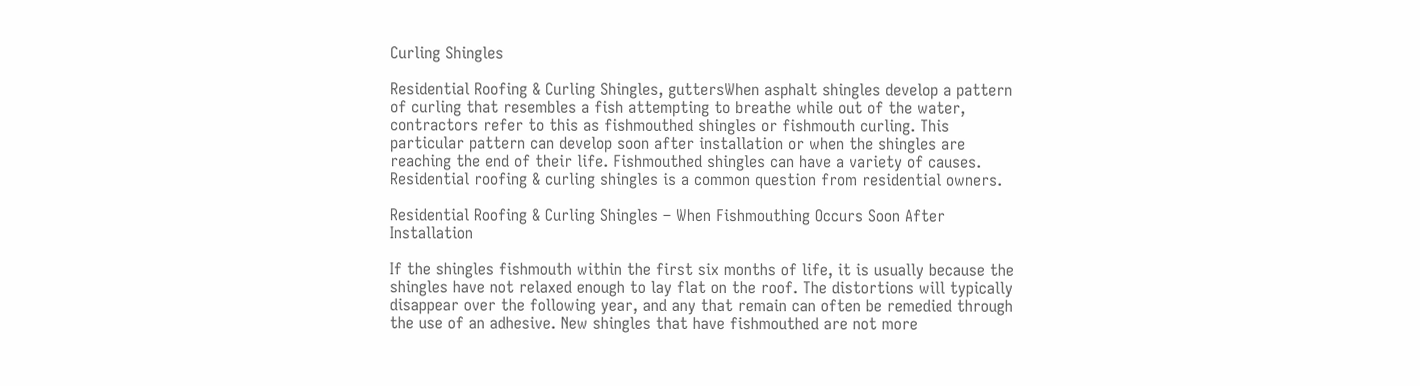Curling Shingles

Residential Roofing & Curling Shingles, guttersWhen asphalt shingles develop a pattern of curling that resembles a fish attempting to breathe while out of the water, contractors refer to this as fishmouthed shingles or fishmouth curling. This particular pattern can develop soon after installation or when the shingles are reaching the end of their life. Fishmouthed shingles can have a variety of causes. Residential roofing & curling shingles is a common question from residential owners.

Residential Roofing & Curling Shingles – When Fishmouthing Occurs Soon After Installation

If the shingles fishmouth within the first six months of life, it is usually because the shingles have not relaxed enough to lay flat on the roof. The distortions will typically disappear over the following year, and any that remain can often be remedied through the use of an adhesive. New shingles that have fishmouthed are not more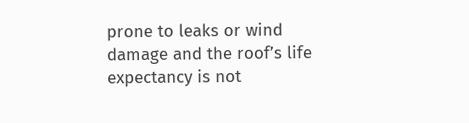prone to leaks or wind damage and the roof’s life expectancy is not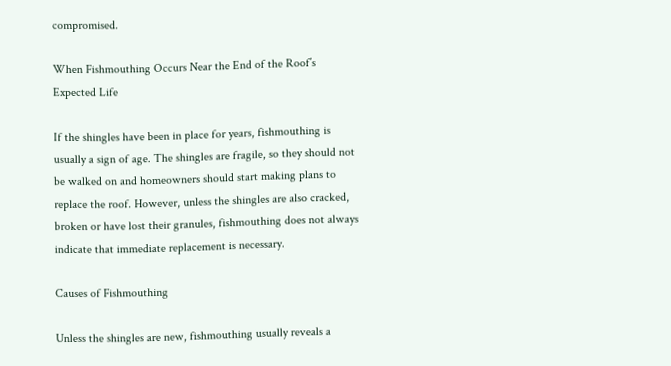compromised.

When Fishmouthing Occurs Near the End of the Roof’s Expected Life

If the shingles have been in place for years, fishmouthing is usually a sign of age. The shingles are fragile, so they should not be walked on and homeowners should start making plans to replace the roof. However, unless the shingles are also cracked, broken or have lost their granules, fishmouthing does not always indicate that immediate replacement is necessary.

Causes of Fishmouthing

Unless the shingles are new, fishmouthing usually reveals a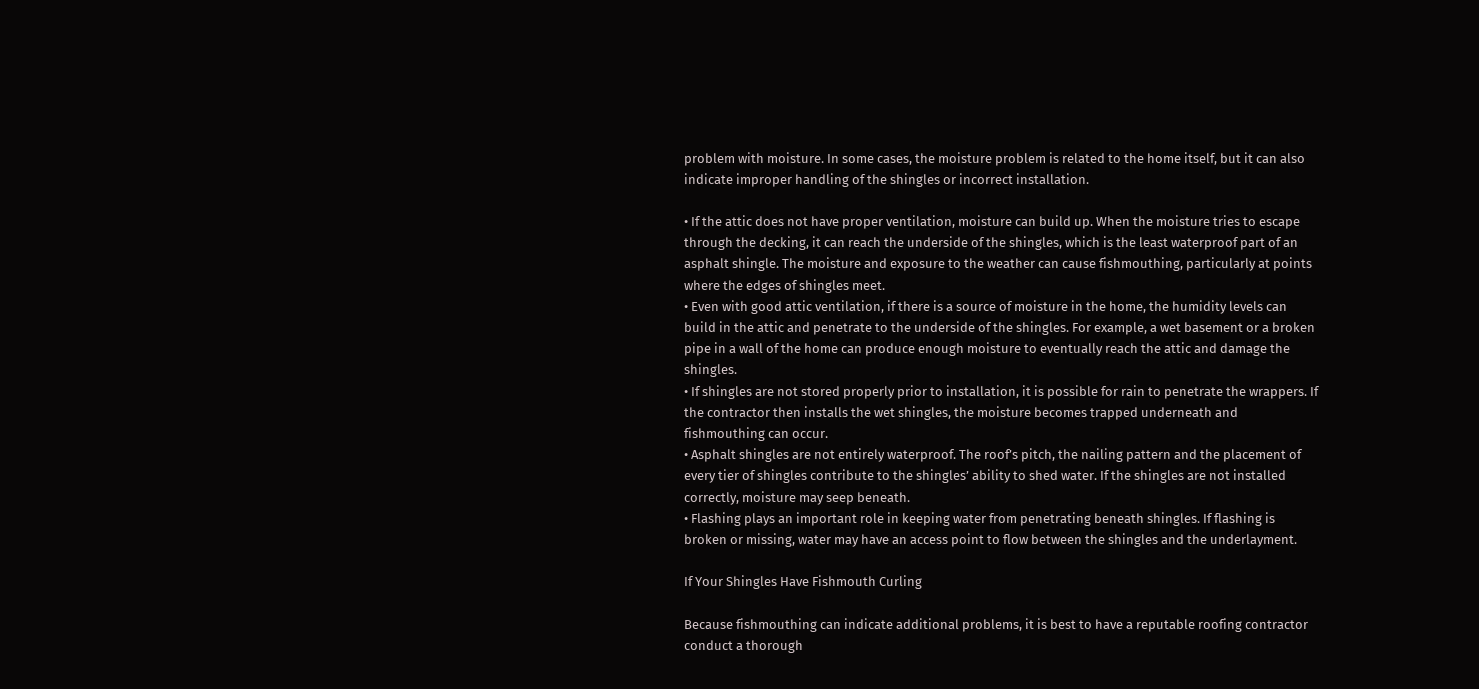problem with moisture. In some cases, the moisture problem is related to the home itself, but it can also indicate improper handling of the shingles or incorrect installation.

• If the attic does not have proper ventilation, moisture can build up. When the moisture tries to escape through the decking, it can reach the underside of the shingles, which is the least waterproof part of an asphalt shingle. The moisture and exposure to the weather can cause fishmouthing, particularly at points where the edges of shingles meet.
• Even with good attic ventilation, if there is a source of moisture in the home, the humidity levels can build in the attic and penetrate to the underside of the shingles. For example, a wet basement or a broken pipe in a wall of the home can produce enough moisture to eventually reach the attic and damage the shingles.
• If shingles are not stored properly prior to installation, it is possible for rain to penetrate the wrappers. If the contractor then installs the wet shingles, the moisture becomes trapped underneath and fishmouthing can occur.
• Asphalt shingles are not entirely waterproof. The roof’s pitch, the nailing pattern and the placement of every tier of shingles contribute to the shingles’ ability to shed water. If the shingles are not installed correctly, moisture may seep beneath.
• Flashing plays an important role in keeping water from penetrating beneath shingles. If flashing is broken or missing, water may have an access point to flow between the shingles and the underlayment.

If Your Shingles Have Fishmouth Curling

Because fishmouthing can indicate additional problems, it is best to have a reputable roofing contractor conduct a thorough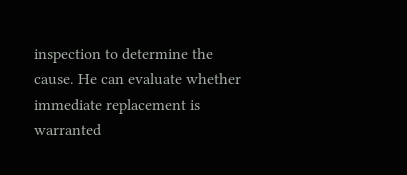inspection to determine the cause. He can evaluate whether immediate replacement is warranted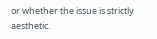or whether the issue is strictly aesthetic.